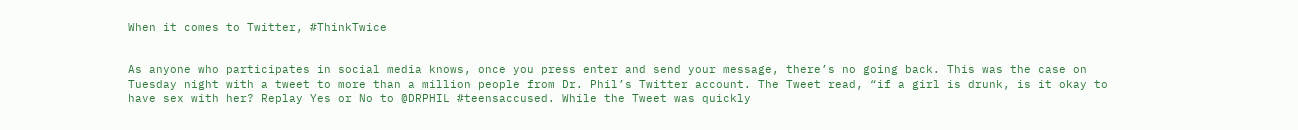When it comes to Twitter, #ThinkTwice


As anyone who participates in social media knows, once you press enter and send your message, there’s no going back. This was the case on Tuesday night with a tweet to more than a million people from Dr. Phil’s Twitter account. The Tweet read, “if a girl is drunk, is it okay to have sex with her? Replay Yes or No to @DRPHIL #teensaccused. While the Tweet was quickly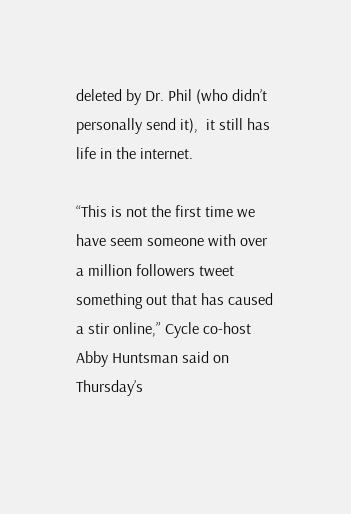deleted by Dr. Phil (who didn’t personally send it),  it still has life in the internet.

“This is not the first time we have seem someone with over a million followers tweet something out that has caused a stir online,” Cycle co-host Abby Huntsman said on Thursday’s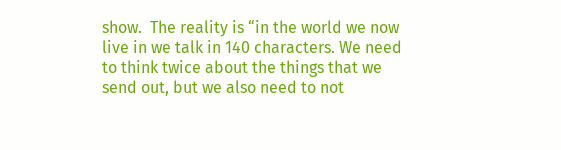show.  The reality is “in the world we now live in we talk in 140 characters. We need to think twice about the things that we send out, but we also need to not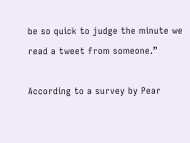be so quick to judge the minute we read a tweet from someone.”

According to a survey by Pear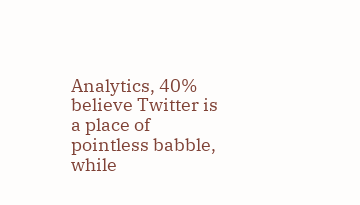Analytics, 40% believe Twitter is a place of pointless babble, while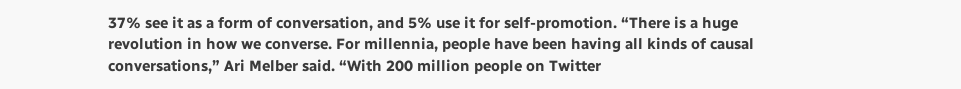37% see it as a form of conversation, and 5% use it for self-promotion. “There is a huge revolution in how we converse. For millennia, people have been having all kinds of causal conversations,” Ari Melber said. “With 200 million people on Twitter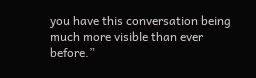you have this conversation being much more visible than ever before.”